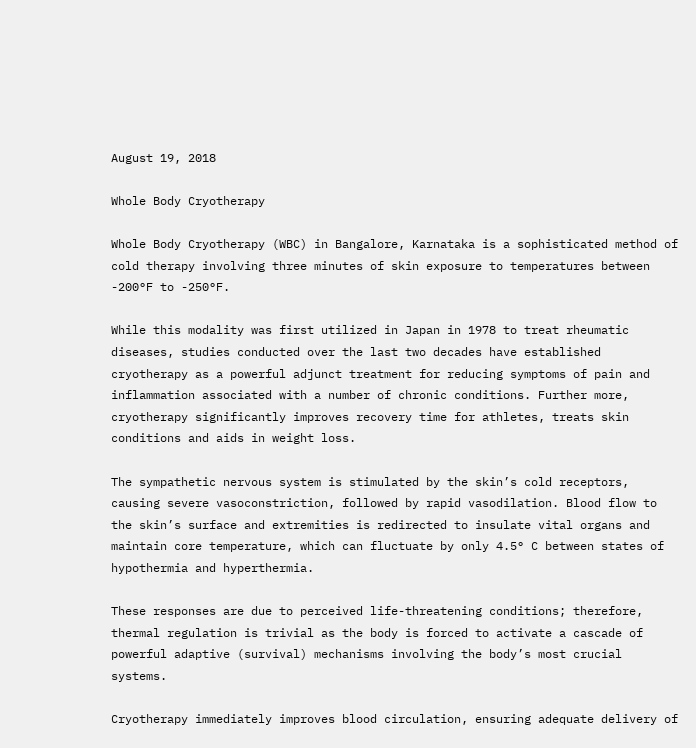August 19, 2018

Whole Body Cryotherapy

Whole Body Cryotherapy (WBC) in Bangalore, Karnataka is a sophisticated method of cold therapy involving three minutes of skin exposure to temperatures between -200°F to -250°F.

While this modality was first utilized in Japan in 1978 to treat rheumatic diseases, studies conducted over the last two decades have established cryotherapy as a powerful adjunct treatment for reducing symptoms of pain and inflammation associated with a number of chronic conditions. Further more, cryotherapy significantly improves recovery time for athletes, treats skin conditions and aids in weight loss.

The sympathetic nervous system is stimulated by the skin’s cold receptors, causing severe vasoconstriction, followed by rapid vasodilation. Blood flow to the skin’s surface and extremities is redirected to insulate vital organs and maintain core temperature, which can fluctuate by only 4.5° C between states of hypothermia and hyperthermia.

These responses are due to perceived life-threatening conditions; therefore, thermal regulation is trivial as the body is forced to activate a cascade of powerful adaptive (survival) mechanisms involving the body’s most crucial systems.

Cryotherapy immediately improves blood circulation, ensuring adequate delivery of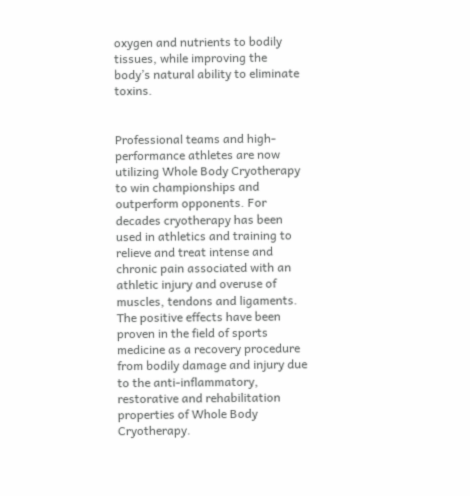oxygen and nutrients to bodily tissues, while improving the body’s natural ability to eliminate toxins.


Professional teams and high-performance athletes are now utilizing Whole Body Cryotherapy to win championships and outperform opponents. For decades cryotherapy has been used in athletics and training to relieve and treat intense and chronic pain associated with an athletic injury and overuse of muscles, tendons and ligaments. The positive effects have been proven in the field of sports medicine as a recovery procedure from bodily damage and injury due to the anti-inflammatory, restorative and rehabilitation properties of Whole Body Cryotherapy.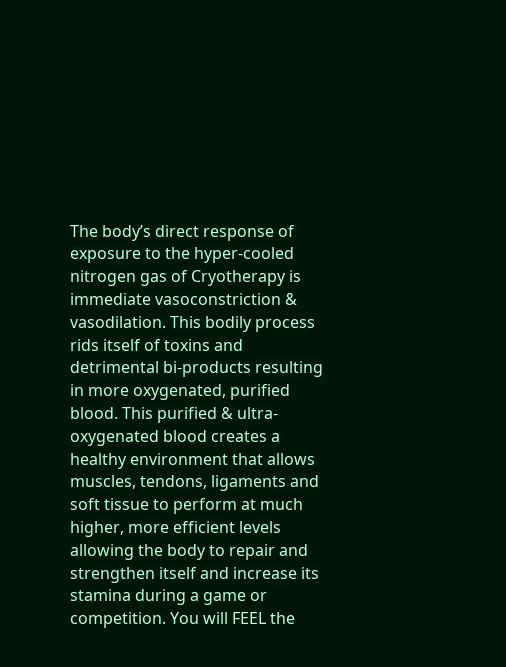The body’s direct response of exposure to the hyper-cooled nitrogen gas of Cryotherapy is immediate vasoconstriction & vasodilation. This bodily process rids itself of toxins and detrimental bi-products resulting in more oxygenated, purified blood. This purified & ultra-oxygenated blood creates a healthy environment that allows muscles, tendons, ligaments and soft tissue to perform at much higher, more efficient levels allowing the body to repair and strengthen itself and increase its stamina during a game or competition. You will FEEL the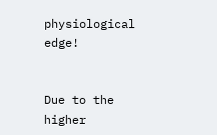physiological edge!


Due to the higher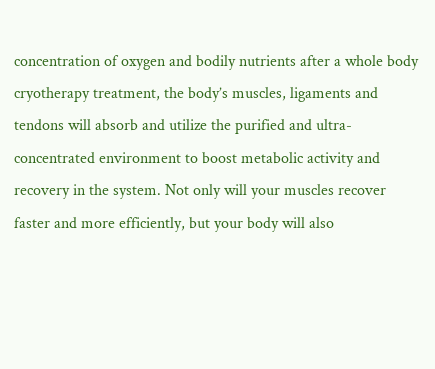concentration of oxygen and bodily nutrients after a whole body cryotherapy treatment, the body’s muscles, ligaments and tendons will absorb and utilize the purified and ultra-concentrated environment to boost metabolic activity and recovery in the system. Not only will your muscles recover faster and more efficiently, but your body will also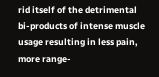rid itself of the detrimental bi-products of intense muscle usage resulting in less pain, more range-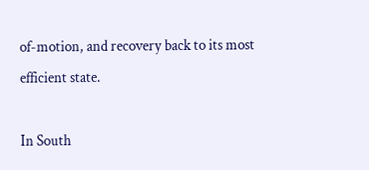of-motion, and recovery back to its most efficient state.

In South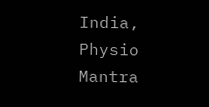India, Physio Mantra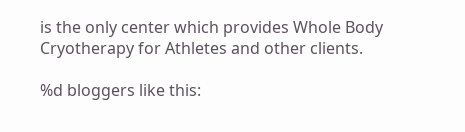is the only center which provides Whole Body Cryotherapy for Athletes and other clients.

%d bloggers like this: